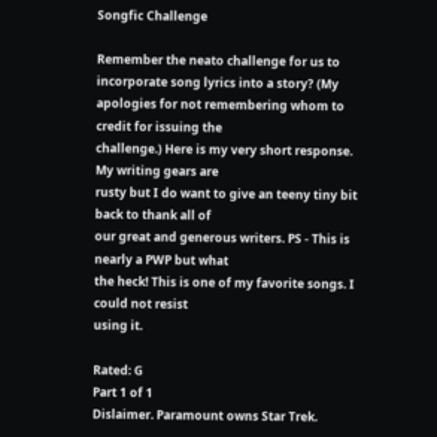Songfic Challenge

Remember the neato challenge for us to incorporate song lyrics into a story? (My
apologies for not remembering whom to credit for issuing the
challenge.) Here is my very short response. My writing gears are
rusty but I do want to give an teeny tiny bit back to thank all of
our great and generous writers. PS - This is nearly a PWP but what
the heck! This is one of my favorite songs. I could not resist
using it.

Rated: G
Part 1 of 1
Dislaimer. Paramount owns Star Trek.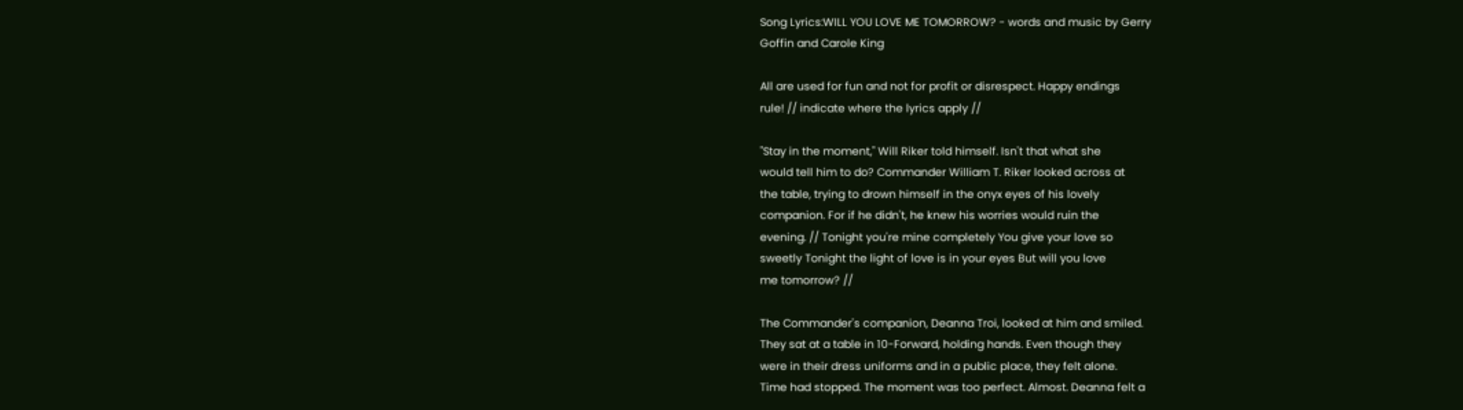Song Lyrics:WILL YOU LOVE ME TOMORROW? - words and music by Gerry
Goffin and Carole King

All are used for fun and not for profit or disrespect. Happy endings
rule! // indicate where the lyrics apply //

"Stay in the moment," Will Riker told himself. Isn't that what she
would tell him to do? Commander William T. Riker looked across at
the table, trying to drown himself in the onyx eyes of his lovely
companion. For if he didn't, he knew his worries would ruin the
evening. // Tonight you're mine completely You give your love so
sweetly Tonight the light of love is in your eyes But will you love
me tomorrow? //

The Commander's companion, Deanna Troi, looked at him and smiled.
They sat at a table in 10-Forward, holding hands. Even though they
were in their dress uniforms and in a public place, they felt alone.
Time had stopped. The moment was too perfect. Almost. Deanna felt a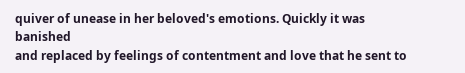quiver of unease in her beloved's emotions. Quickly it was banished
and replaced by feelings of contentment and love that he sent to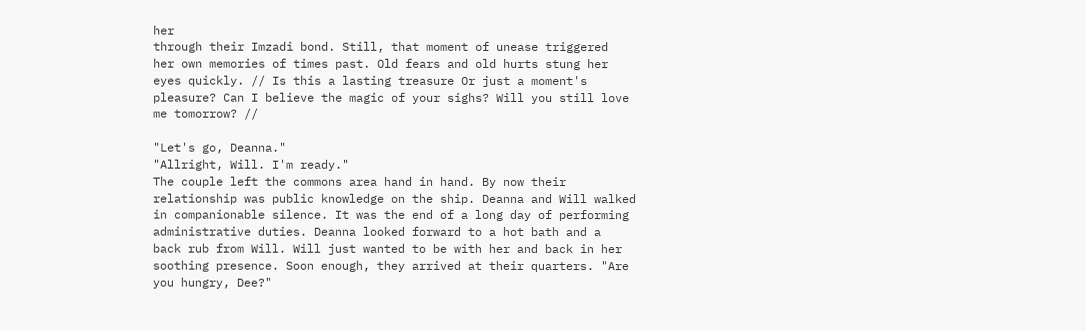her
through their Imzadi bond. Still, that moment of unease triggered
her own memories of times past. Old fears and old hurts stung her
eyes quickly. // Is this a lasting treasure Or just a moment's
pleasure? Can I believe the magic of your sighs? Will you still love
me tomorrow? //

"Let's go, Deanna."
"Allright, Will. I'm ready."
The couple left the commons area hand in hand. By now their
relationship was public knowledge on the ship. Deanna and Will walked
in companionable silence. It was the end of a long day of performing
administrative duties. Deanna looked forward to a hot bath and a
back rub from Will. Will just wanted to be with her and back in her
soothing presence. Soon enough, they arrived at their quarters. "Are
you hungry, Dee?"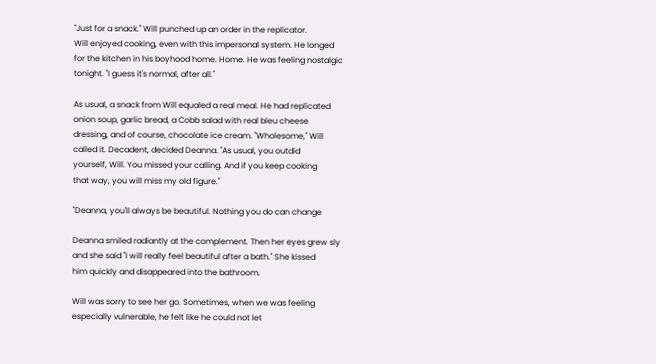"Just for a snack." Will punched up an order in the replicator.
Will enjoyed cooking, even with this impersonal system. He longed
for the kitchen in his boyhood home. Home. He was feeling nostalgic
tonight. "I guess it's normal, after all."

As usual, a snack from Will equaled a real meal. He had replicated
onion soup, garlic bread, a Cobb salad with real bleu cheese
dressing, and of course, chocolate ice cream. "Wholesome," Will
called it. Decadent, decided Deanna. "As usual, you outdid
yourself, Will. You missed your calling. And if you keep cooking
that way, you will miss my old figure."

"Deanna, you'll always be beautiful. Nothing you do can change

Deanna smiled radiantly at the complement. Then her eyes grew sly
and she said "I will really feel beautiful after a bath." She kissed
him quickly and disappeared into the bathroom.

Will was sorry to see her go. Sometimes, when we was feeling
especially vulnerable, he felt like he could not let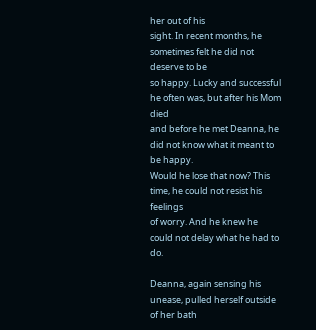her out of his
sight. In recent months, he sometimes felt he did not deserve to be
so happy. Lucky and successful he often was, but after his Mom died
and before he met Deanna, he did not know what it meant to be happy.
Would he lose that now? This time, he could not resist his feelings
of worry. And he knew he could not delay what he had to do.

Deanna, again sensing his unease, pulled herself outside of her bath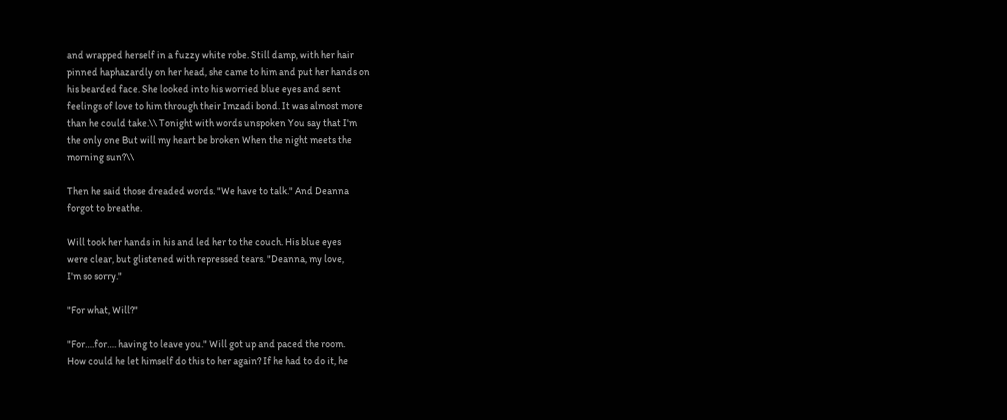and wrapped herself in a fuzzy white robe. Still damp, with her hair
pinned haphazardly on her head, she came to him and put her hands on
his bearded face. She looked into his worried blue eyes and sent
feelings of love to him through their Imzadi bond. It was almost more
than he could take.\\ Tonight with words unspoken You say that I'm
the only one But will my heart be broken When the night meets the
morning sun?\\

Then he said those dreaded words. "We have to talk." And Deanna
forgot to breathe.

Will took her hands in his and led her to the couch. His blue eyes
were clear, but glistened with repressed tears. "Deanna, my love,
I'm so sorry."

"For what, Will?"

"For….for…. having to leave you." Will got up and paced the room.
How could he let himself do this to her again? If he had to do it, he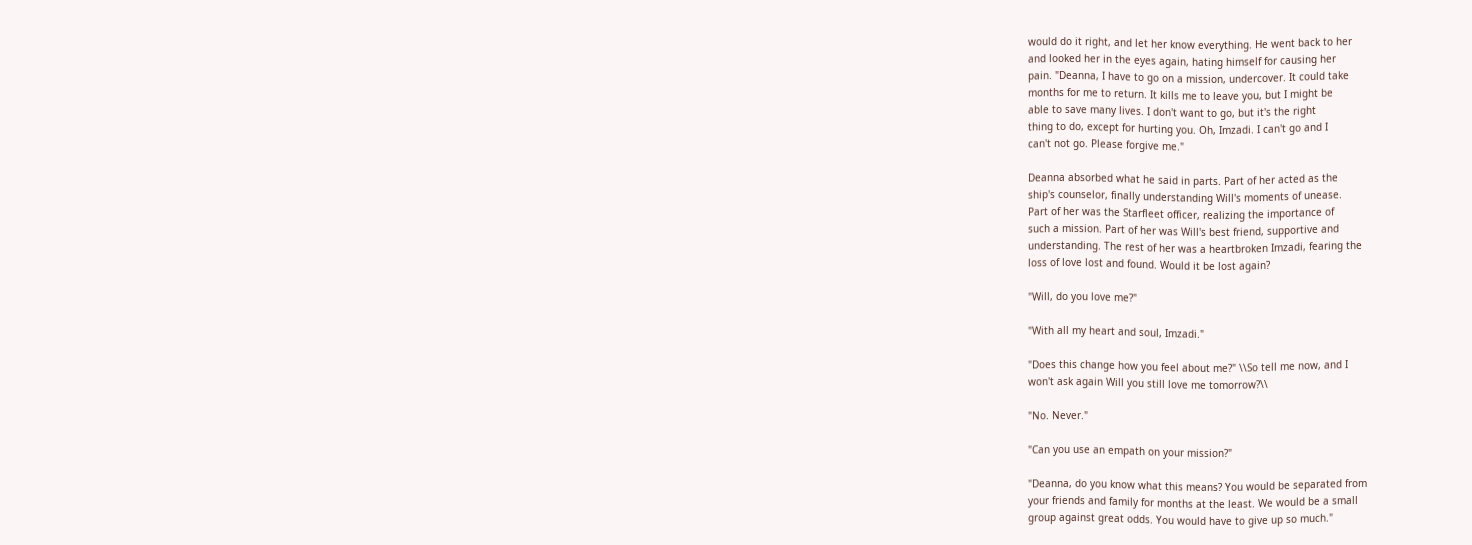would do it right, and let her know everything. He went back to her
and looked her in the eyes again, hating himself for causing her
pain. "Deanna, I have to go on a mission, undercover. It could take
months for me to return. It kills me to leave you, but I might be
able to save many lives. I don't want to go, but it's the right
thing to do, except for hurting you. Oh, Imzadi. I can't go and I
can't not go. Please forgive me."

Deanna absorbed what he said in parts. Part of her acted as the
ship's counselor, finally understanding Will's moments of unease.
Part of her was the Starfleet officer, realizing the importance of
such a mission. Part of her was Will's best friend, supportive and
understanding. The rest of her was a heartbroken Imzadi, fearing the
loss of love lost and found. Would it be lost again?

"Will, do you love me?"

"With all my heart and soul, Imzadi."

"Does this change how you feel about me?" \\So tell me now, and I
won't ask again Will you still love me tomorrow?\\

"No. Never."

"Can you use an empath on your mission?"

"Deanna, do you know what this means? You would be separated from
your friends and family for months at the least. We would be a small
group against great odds. You would have to give up so much."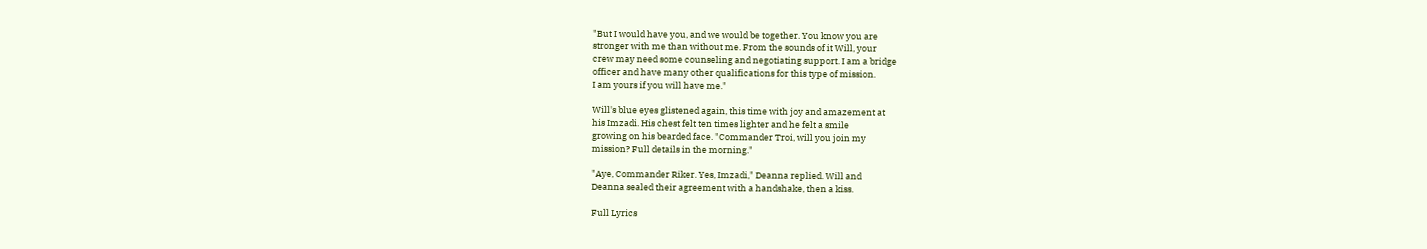"But I would have you, and we would be together. You know you are
stronger with me than without me. From the sounds of it Will, your
crew may need some counseling and negotiating support. I am a bridge
officer and have many other qualifications for this type of mission.
I am yours if you will have me."

Will's blue eyes glistened again, this time with joy and amazement at
his Imzadi. His chest felt ten times lighter and he felt a smile
growing on his bearded face. "Commander Troi, will you join my
mission? Full details in the morning."

"Aye, Commander Riker. Yes, Imzadi," Deanna replied. Will and
Deanna sealed their agreement with a handshake, then a kiss.

Full Lyrics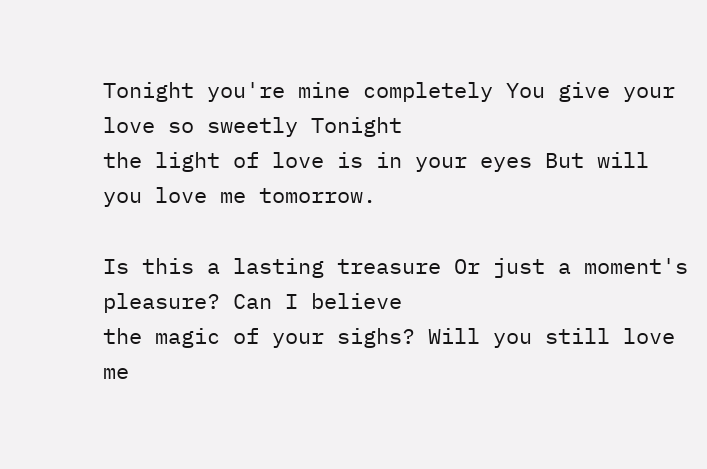Tonight you're mine completely You give your love so sweetly Tonight
the light of love is in your eyes But will you love me tomorrow.

Is this a lasting treasure Or just a moment's pleasure? Can I believe
the magic of your sighs? Will you still love me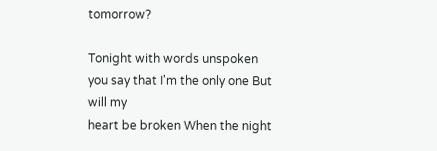tomorrow?

Tonight with words unspoken you say that I'm the only one But will my
heart be broken When the night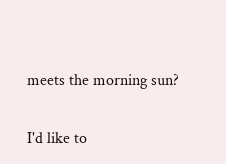meets the morning sun?

I'd like to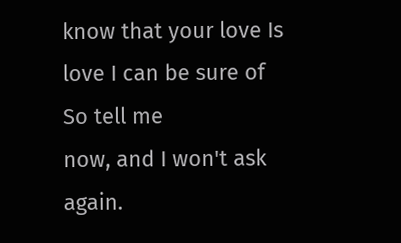know that your love Is love I can be sure of So tell me
now, and I won't ask again.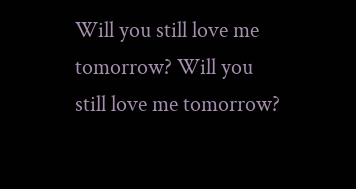Will you still love me tomorrow? Will you
still love me tomorrow?